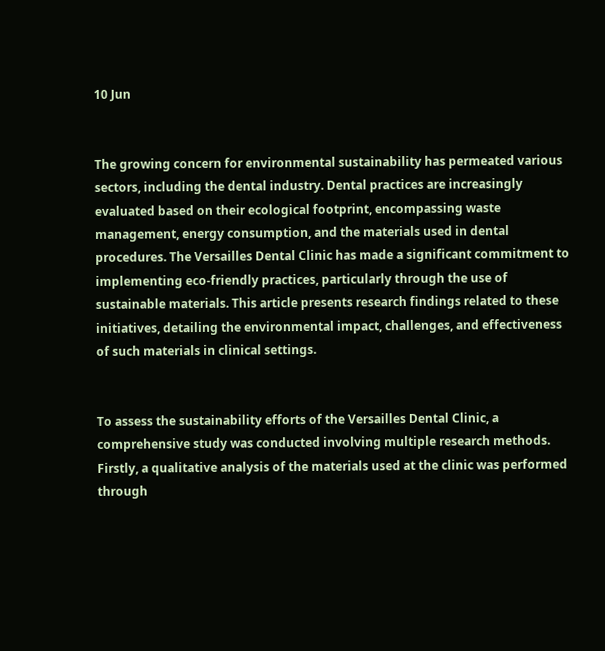10 Jun


The growing concern for environmental sustainability has permeated various sectors, including the dental industry. Dental practices are increasingly evaluated based on their ecological footprint, encompassing waste management, energy consumption, and the materials used in dental procedures. The Versailles Dental Clinic has made a significant commitment to implementing eco-friendly practices, particularly through the use of sustainable materials. This article presents research findings related to these initiatives, detailing the environmental impact, challenges, and effectiveness of such materials in clinical settings.


To assess the sustainability efforts of the Versailles Dental Clinic, a comprehensive study was conducted involving multiple research methods. Firstly, a qualitative analysis of the materials used at the clinic was performed through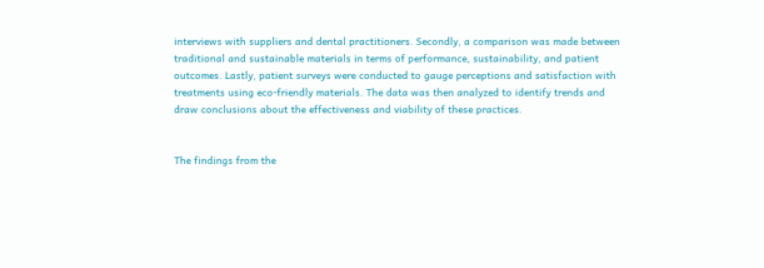interviews with suppliers and dental practitioners. Secondly, a comparison was made between traditional and sustainable materials in terms of performance, sustainability, and patient outcomes. Lastly, patient surveys were conducted to gauge perceptions and satisfaction with treatments using eco-friendly materials. The data was then analyzed to identify trends and draw conclusions about the effectiveness and viability of these practices.


The findings from the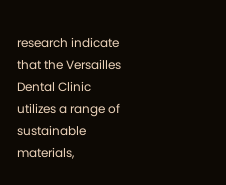research indicate that the Versailles Dental Clinic utilizes a range of sustainable materials,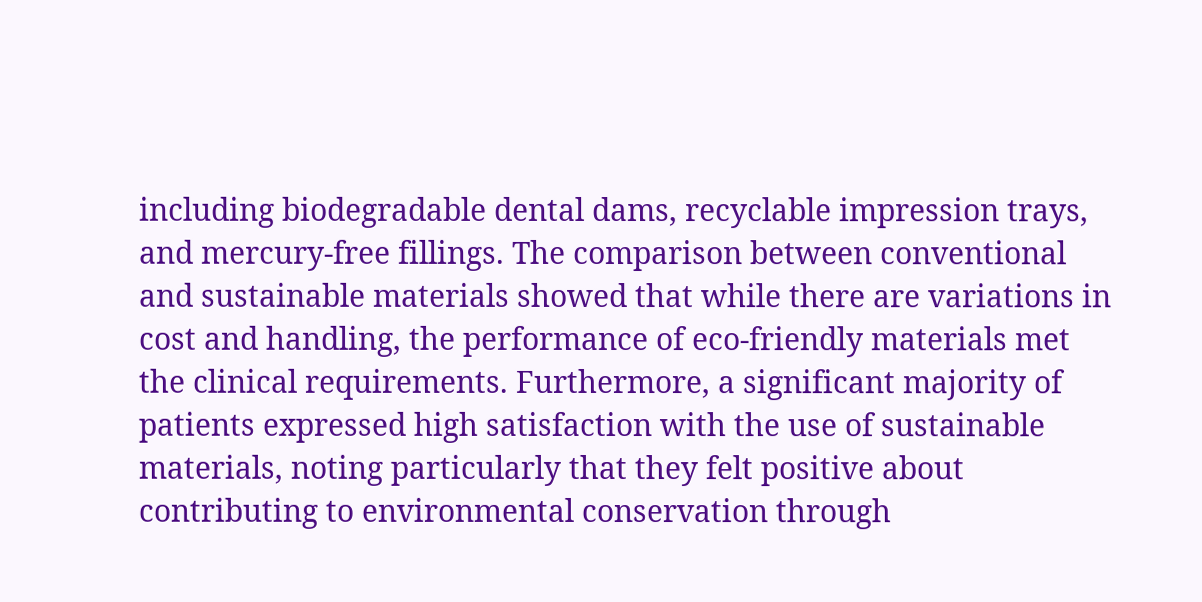including biodegradable dental dams, recyclable impression trays, and mercury-free fillings. The comparison between conventional and sustainable materials showed that while there are variations in cost and handling, the performance of eco-friendly materials met the clinical requirements. Furthermore, a significant majority of patients expressed high satisfaction with the use of sustainable materials, noting particularly that they felt positive about contributing to environmental conservation through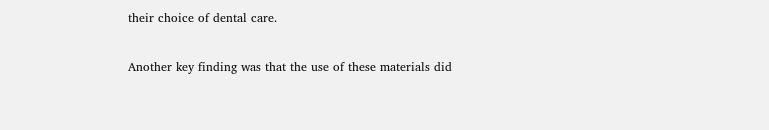their choice of dental care.

Another key finding was that the use of these materials did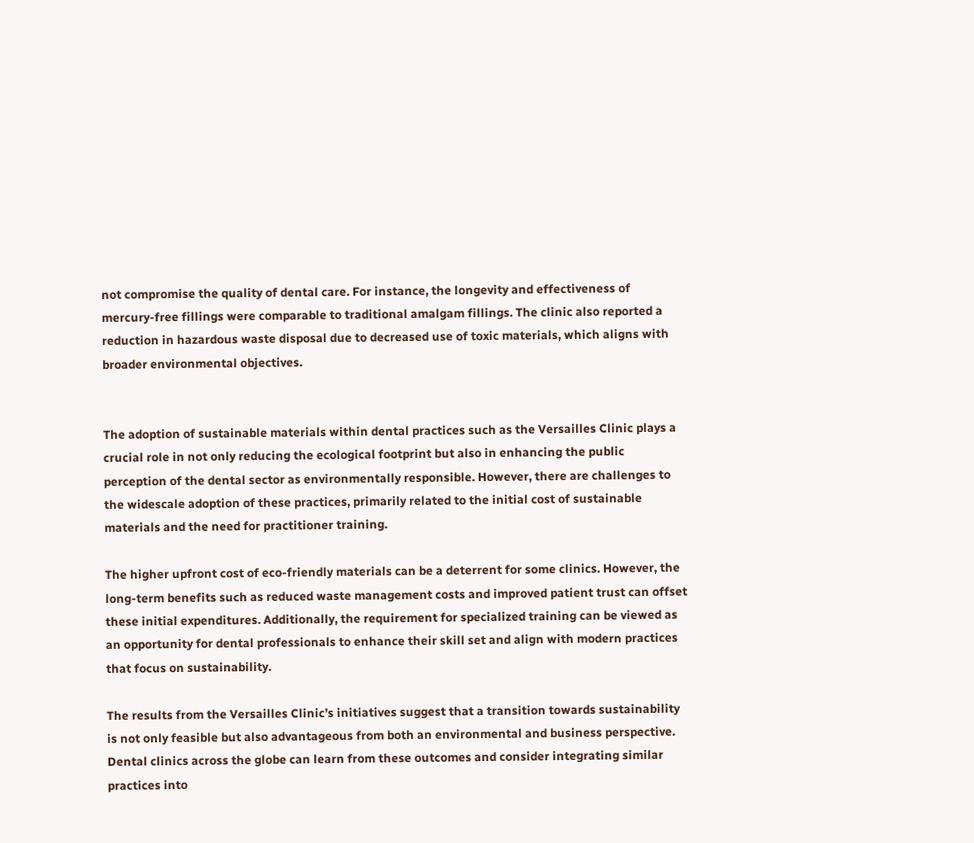not compromise the quality of dental care. For instance, the longevity and effectiveness of mercury-free fillings were comparable to traditional amalgam fillings. The clinic also reported a reduction in hazardous waste disposal due to decreased use of toxic materials, which aligns with broader environmental objectives.


The adoption of sustainable materials within dental practices such as the Versailles Clinic plays a crucial role in not only reducing the ecological footprint but also in enhancing the public perception of the dental sector as environmentally responsible. However, there are challenges to the widescale adoption of these practices, primarily related to the initial cost of sustainable materials and the need for practitioner training.

The higher upfront cost of eco-friendly materials can be a deterrent for some clinics. However, the long-term benefits such as reduced waste management costs and improved patient trust can offset these initial expenditures. Additionally, the requirement for specialized training can be viewed as an opportunity for dental professionals to enhance their skill set and align with modern practices that focus on sustainability.

The results from the Versailles Clinic’s initiatives suggest that a transition towards sustainability is not only feasible but also advantageous from both an environmental and business perspective. Dental clinics across the globe can learn from these outcomes and consider integrating similar practices into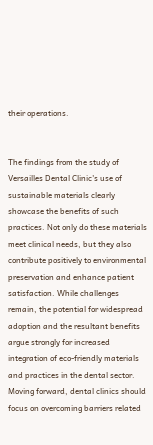their operations.


The findings from the study of Versailles Dental Clinic's use of sustainable materials clearly showcase the benefits of such practices. Not only do these materials meet clinical needs, but they also contribute positively to environmental preservation and enhance patient satisfaction. While challenges remain, the potential for widespread adoption and the resultant benefits argue strongly for increased integration of eco-friendly materials and practices in the dental sector. Moving forward, dental clinics should focus on overcoming barriers related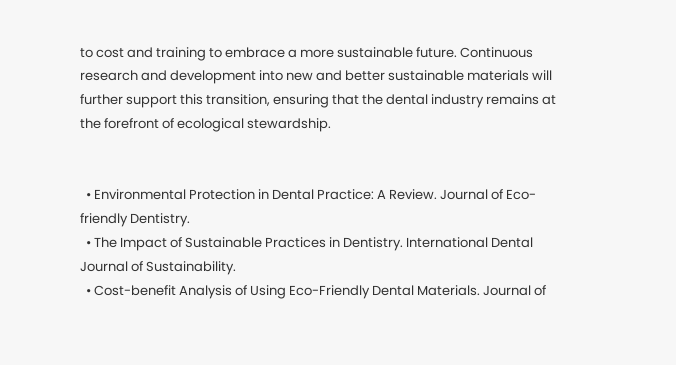to cost and training to embrace a more sustainable future. Continuous research and development into new and better sustainable materials will further support this transition, ensuring that the dental industry remains at the forefront of ecological stewardship.


  • Environmental Protection in Dental Practice: A Review. Journal of Eco-friendly Dentistry.
  • The Impact of Sustainable Practices in Dentistry. International Dental Journal of Sustainability.
  • Cost-benefit Analysis of Using Eco-Friendly Dental Materials. Journal of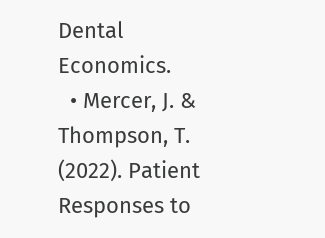Dental Economics.
  • Mercer, J. & Thompson, T. (2022). Patient Responses to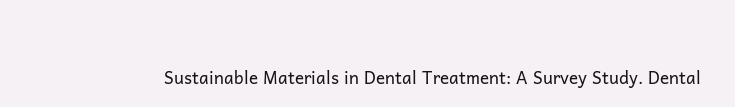Sustainable Materials in Dental Treatment: A Survey Study. Dental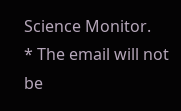Science Monitor.
* The email will not be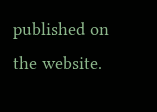published on the website.